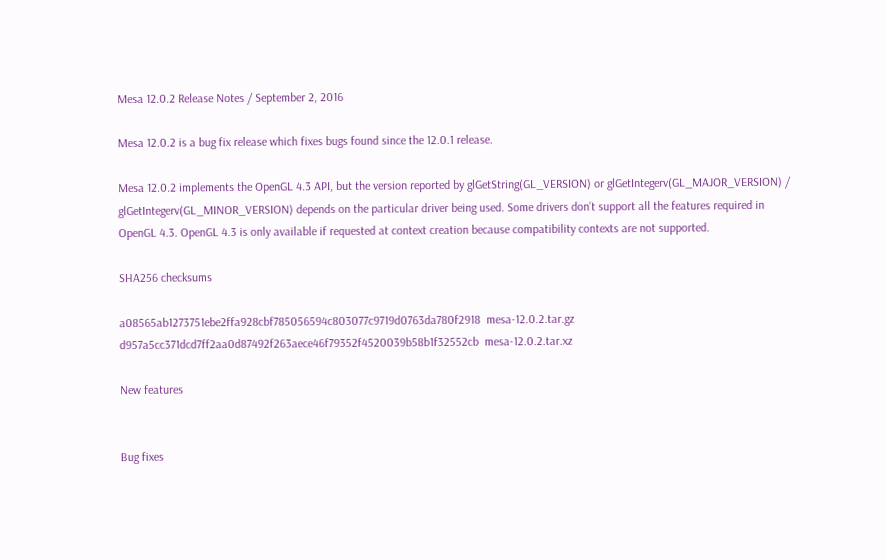Mesa 12.0.2 Release Notes / September 2, 2016

Mesa 12.0.2 is a bug fix release which fixes bugs found since the 12.0.1 release.

Mesa 12.0.2 implements the OpenGL 4.3 API, but the version reported by glGetString(GL_VERSION) or glGetIntegerv(GL_MAJOR_VERSION) / glGetIntegerv(GL_MINOR_VERSION) depends on the particular driver being used. Some drivers don’t support all the features required in OpenGL 4.3. OpenGL 4.3 is only available if requested at context creation because compatibility contexts are not supported.

SHA256 checksums

a08565ab1273751ebe2ffa928cbf785056594c803077c9719d0763da780f2918  mesa-12.0.2.tar.gz
d957a5cc371dcd7ff2aa0d87492f263aece46f79352f4520039b58b1f32552cb  mesa-12.0.2.tar.xz

New features


Bug fixes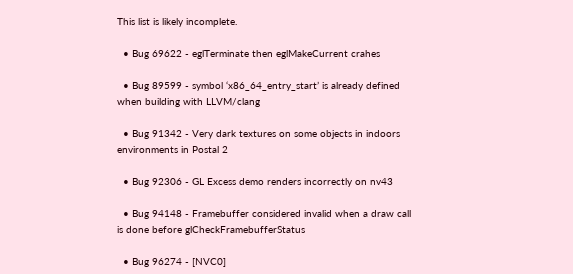This list is likely incomplete.

  • Bug 69622 - eglTerminate then eglMakeCurrent crahes

  • Bug 89599 - symbol ‘x86_64_entry_start’ is already defined when building with LLVM/clang

  • Bug 91342 - Very dark textures on some objects in indoors environments in Postal 2

  • Bug 92306 - GL Excess demo renders incorrectly on nv43

  • Bug 94148 - Framebuffer considered invalid when a draw call is done before glCheckFramebufferStatus

  • Bug 96274 - [NVC0]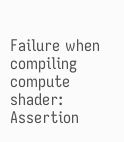Failure when compiling compute shader: Assertion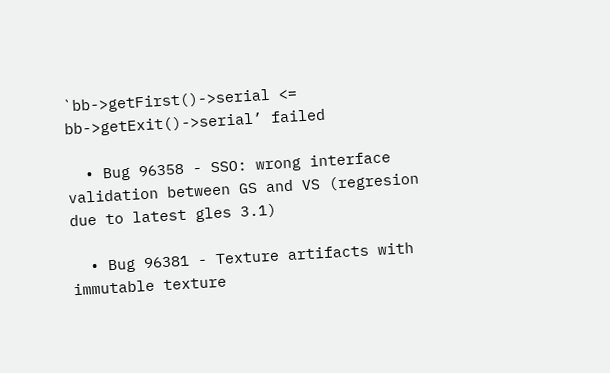`bb->getFirst()->serial <= bb->getExit()->serial’ failed

  • Bug 96358 - SSO: wrong interface validation between GS and VS (regresion due to latest gles 3.1)

  • Bug 96381 - Texture artifacts with immutable texture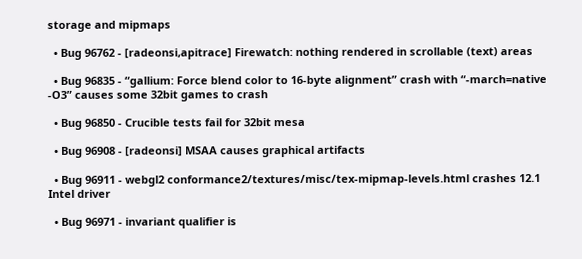storage and mipmaps

  • Bug 96762 - [radeonsi,apitrace] Firewatch: nothing rendered in scrollable (text) areas

  • Bug 96835 - “gallium: Force blend color to 16-byte alignment” crash with “-march=native -O3” causes some 32bit games to crash

  • Bug 96850 - Crucible tests fail for 32bit mesa

  • Bug 96908 - [radeonsi] MSAA causes graphical artifacts

  • Bug 96911 - webgl2 conformance2/textures/misc/tex-mipmap-levels.html crashes 12.1 Intel driver

  • Bug 96971 - invariant qualifier is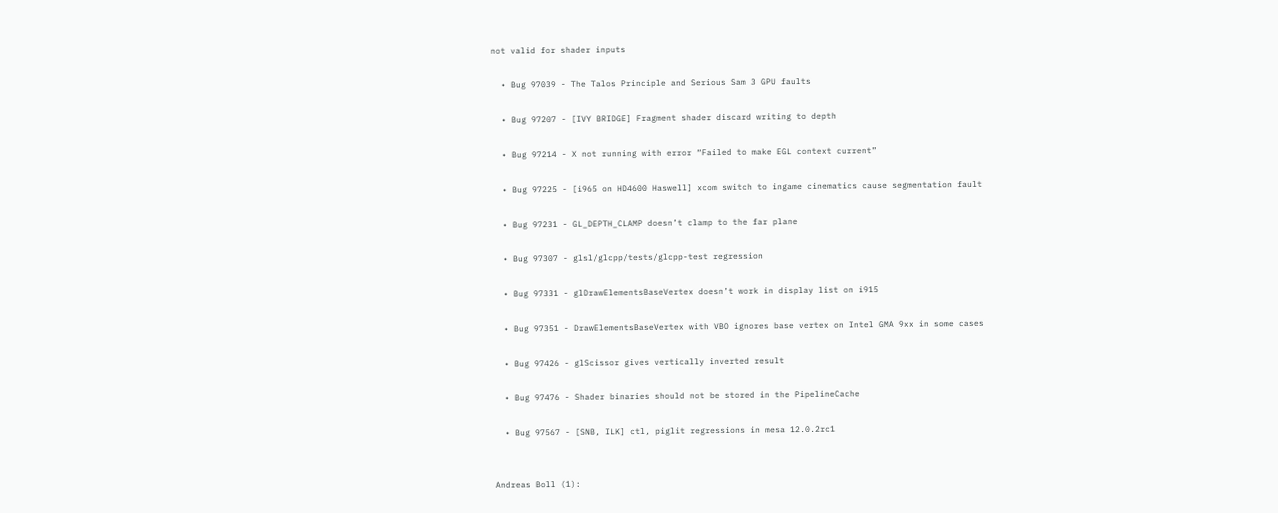not valid for shader inputs

  • Bug 97039 - The Talos Principle and Serious Sam 3 GPU faults

  • Bug 97207 - [IVY BRIDGE] Fragment shader discard writing to depth

  • Bug 97214 - X not running with error “Failed to make EGL context current”

  • Bug 97225 - [i965 on HD4600 Haswell] xcom switch to ingame cinematics cause segmentation fault

  • Bug 97231 - GL_DEPTH_CLAMP doesn’t clamp to the far plane

  • Bug 97307 - glsl/glcpp/tests/glcpp-test regression

  • Bug 97331 - glDrawElementsBaseVertex doesn’t work in display list on i915

  • Bug 97351 - DrawElementsBaseVertex with VBO ignores base vertex on Intel GMA 9xx in some cases

  • Bug 97426 - glScissor gives vertically inverted result

  • Bug 97476 - Shader binaries should not be stored in the PipelineCache

  • Bug 97567 - [SNB, ILK] ctl, piglit regressions in mesa 12.0.2rc1


Andreas Boll (1):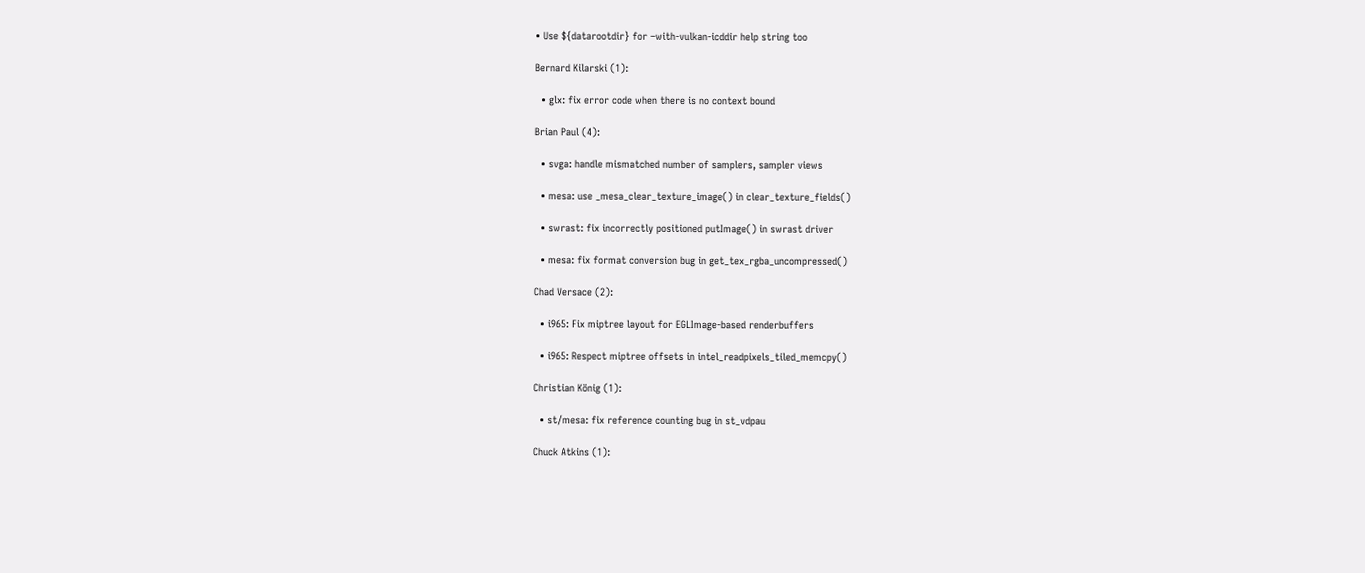• Use ${datarootdir} for –with-vulkan-icddir help string too

Bernard Kilarski (1):

  • glx: fix error code when there is no context bound

Brian Paul (4):

  • svga: handle mismatched number of samplers, sampler views

  • mesa: use _mesa_clear_texture_image() in clear_texture_fields()

  • swrast: fix incorrectly positioned putImage() in swrast driver

  • mesa: fix format conversion bug in get_tex_rgba_uncompressed()

Chad Versace (2):

  • i965: Fix miptree layout for EGLImage-based renderbuffers

  • i965: Respect miptree offsets in intel_readpixels_tiled_memcpy()

Christian König (1):

  • st/mesa: fix reference counting bug in st_vdpau

Chuck Atkins (1):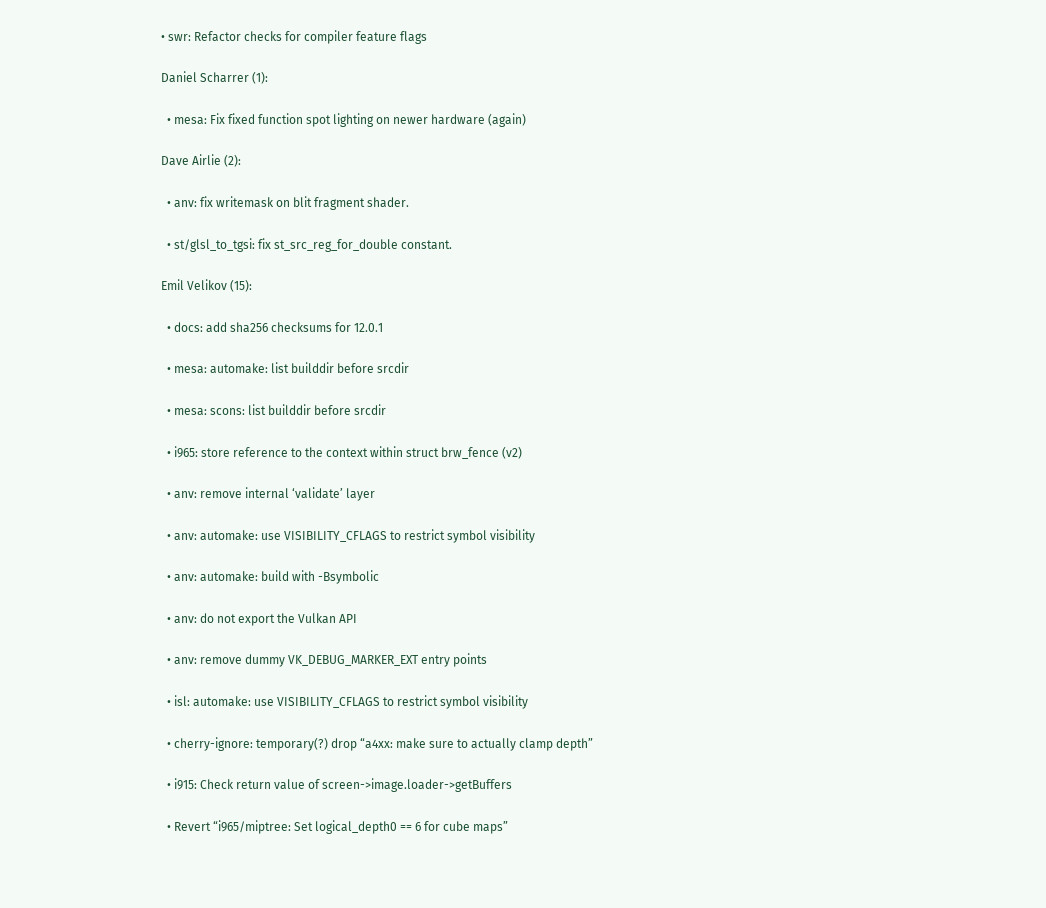• swr: Refactor checks for compiler feature flags

Daniel Scharrer (1):

  • mesa: Fix fixed function spot lighting on newer hardware (again)

Dave Airlie (2):

  • anv: fix writemask on blit fragment shader.

  • st/glsl_to_tgsi: fix st_src_reg_for_double constant.

Emil Velikov (15):

  • docs: add sha256 checksums for 12.0.1

  • mesa: automake: list builddir before srcdir

  • mesa: scons: list builddir before srcdir

  • i965: store reference to the context within struct brw_fence (v2)

  • anv: remove internal ‘validate’ layer

  • anv: automake: use VISIBILITY_CFLAGS to restrict symbol visibility

  • anv: automake: build with -Bsymbolic

  • anv: do not export the Vulkan API

  • anv: remove dummy VK_DEBUG_MARKER_EXT entry points

  • isl: automake: use VISIBILITY_CFLAGS to restrict symbol visibility

  • cherry-ignore: temporary(?) drop “a4xx: make sure to actually clamp depth”

  • i915: Check return value of screen->image.loader->getBuffers

  • Revert “i965/miptree: Set logical_depth0 == 6 for cube maps”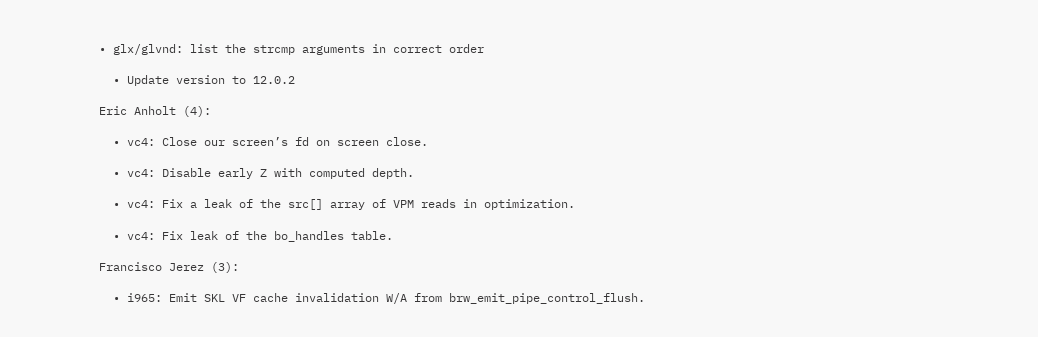• glx/glvnd: list the strcmp arguments in correct order

  • Update version to 12.0.2

Eric Anholt (4):

  • vc4: Close our screen’s fd on screen close.

  • vc4: Disable early Z with computed depth.

  • vc4: Fix a leak of the src[] array of VPM reads in optimization.

  • vc4: Fix leak of the bo_handles table.

Francisco Jerez (3):

  • i965: Emit SKL VF cache invalidation W/A from brw_emit_pipe_control_flush.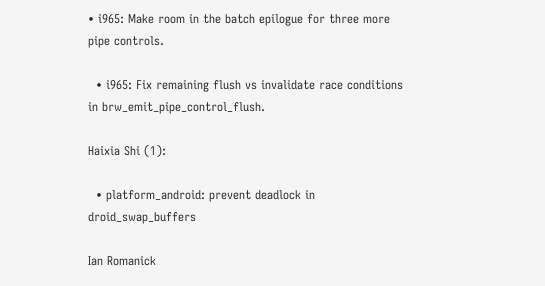• i965: Make room in the batch epilogue for three more pipe controls.

  • i965: Fix remaining flush vs invalidate race conditions in brw_emit_pipe_control_flush.

Haixia Shi (1):

  • platform_android: prevent deadlock in droid_swap_buffers

Ian Romanick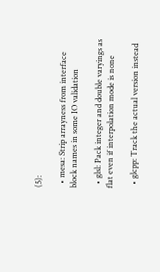(5):

  • mesa: Strip arrayness from interface block names in some IO validation

  • glsl: Pack integer and double varyings as flat even if interpolation mode is none

  • glcpp: Track the actual version instead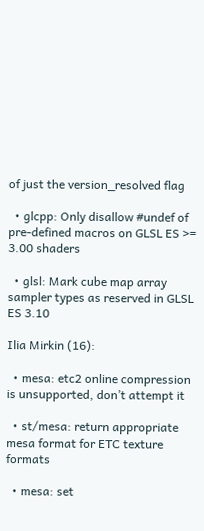of just the version_resolved flag

  • glcpp: Only disallow #undef of pre-defined macros on GLSL ES >= 3.00 shaders

  • glsl: Mark cube map array sampler types as reserved in GLSL ES 3.10

Ilia Mirkin (16):

  • mesa: etc2 online compression is unsupported, don’t attempt it

  • st/mesa: return appropriate mesa format for ETC texture formats

  • mesa: set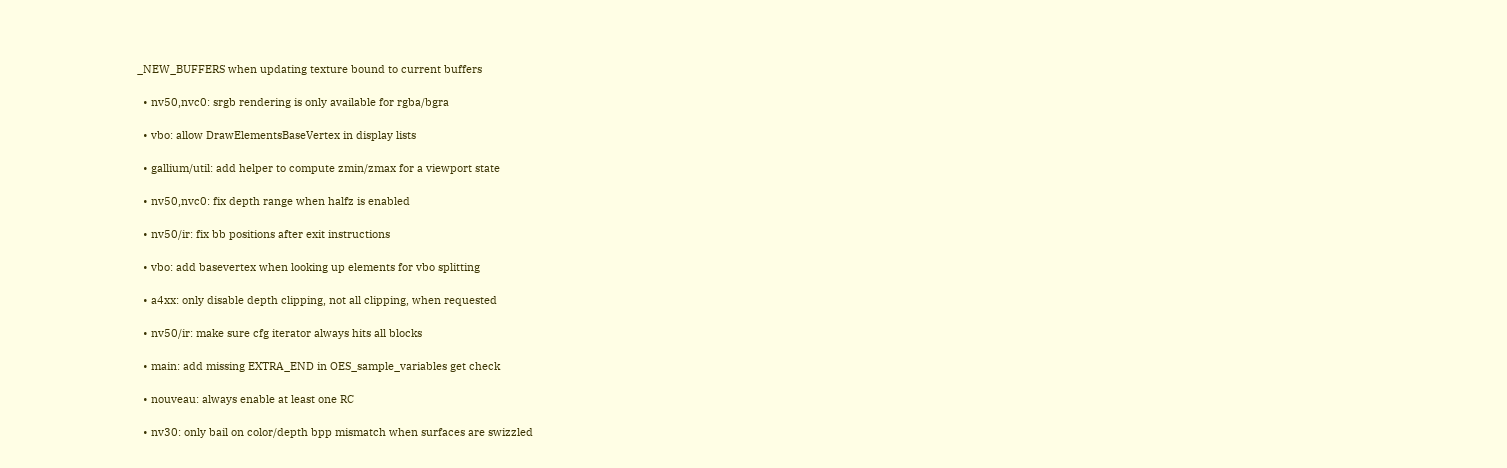_NEW_BUFFERS when updating texture bound to current buffers

  • nv50,nvc0: srgb rendering is only available for rgba/bgra

  • vbo: allow DrawElementsBaseVertex in display lists

  • gallium/util: add helper to compute zmin/zmax for a viewport state

  • nv50,nvc0: fix depth range when halfz is enabled

  • nv50/ir: fix bb positions after exit instructions

  • vbo: add basevertex when looking up elements for vbo splitting

  • a4xx: only disable depth clipping, not all clipping, when requested

  • nv50/ir: make sure cfg iterator always hits all blocks

  • main: add missing EXTRA_END in OES_sample_variables get check

  • nouveau: always enable at least one RC

  • nv30: only bail on color/depth bpp mismatch when surfaces are swizzled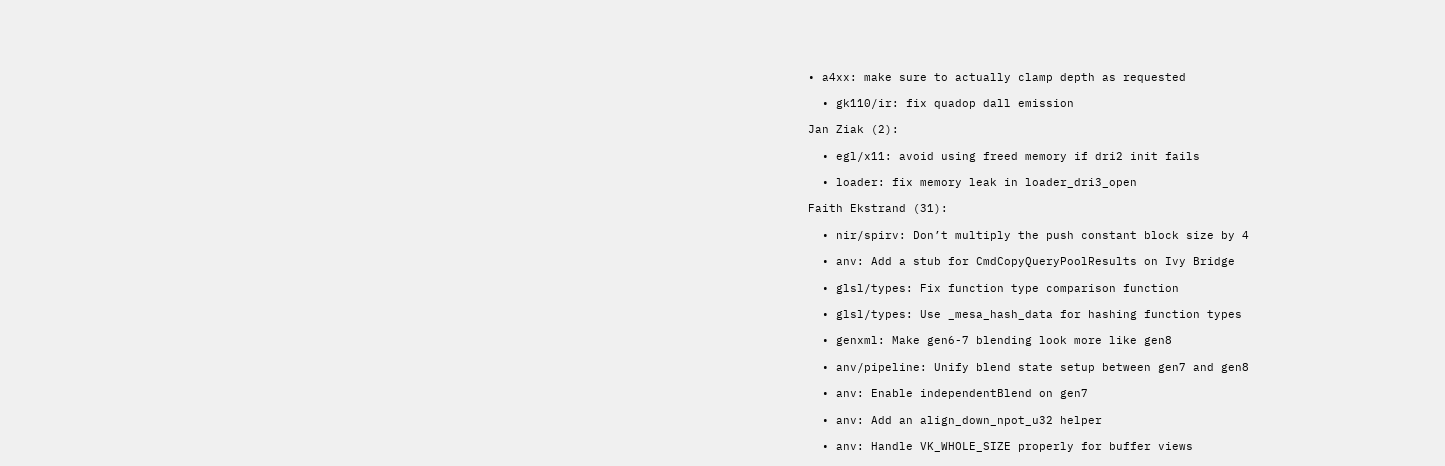• a4xx: make sure to actually clamp depth as requested

  • gk110/ir: fix quadop dall emission

Jan Ziak (2):

  • egl/x11: avoid using freed memory if dri2 init fails

  • loader: fix memory leak in loader_dri3_open

Faith Ekstrand (31):

  • nir/spirv: Don’t multiply the push constant block size by 4

  • anv: Add a stub for CmdCopyQueryPoolResults on Ivy Bridge

  • glsl/types: Fix function type comparison function

  • glsl/types: Use _mesa_hash_data for hashing function types

  • genxml: Make gen6-7 blending look more like gen8

  • anv/pipeline: Unify blend state setup between gen7 and gen8

  • anv: Enable independentBlend on gen7

  • anv: Add an align_down_npot_u32 helper

  • anv: Handle VK_WHOLE_SIZE properly for buffer views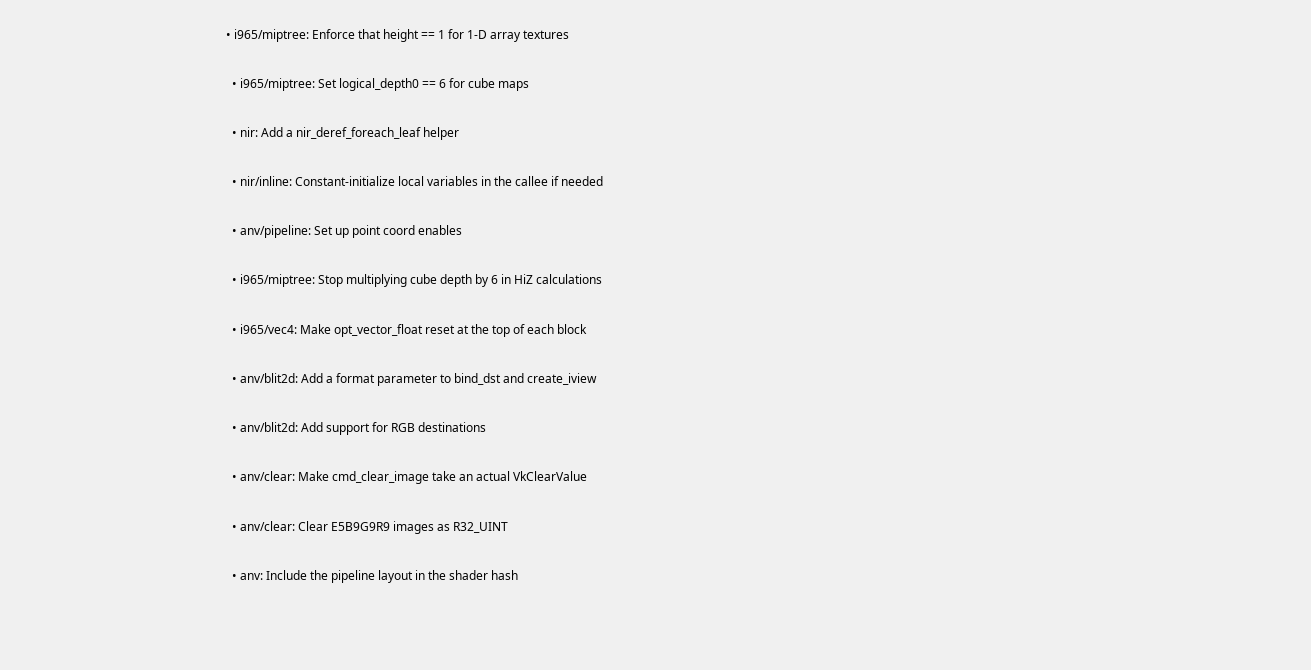• i965/miptree: Enforce that height == 1 for 1-D array textures

  • i965/miptree: Set logical_depth0 == 6 for cube maps

  • nir: Add a nir_deref_foreach_leaf helper

  • nir/inline: Constant-initialize local variables in the callee if needed

  • anv/pipeline: Set up point coord enables

  • i965/miptree: Stop multiplying cube depth by 6 in HiZ calculations

  • i965/vec4: Make opt_vector_float reset at the top of each block

  • anv/blit2d: Add a format parameter to bind_dst and create_iview

  • anv/blit2d: Add support for RGB destinations

  • anv/clear: Make cmd_clear_image take an actual VkClearValue

  • anv/clear: Clear E5B9G9R9 images as R32_UINT

  • anv: Include the pipeline layout in the shader hash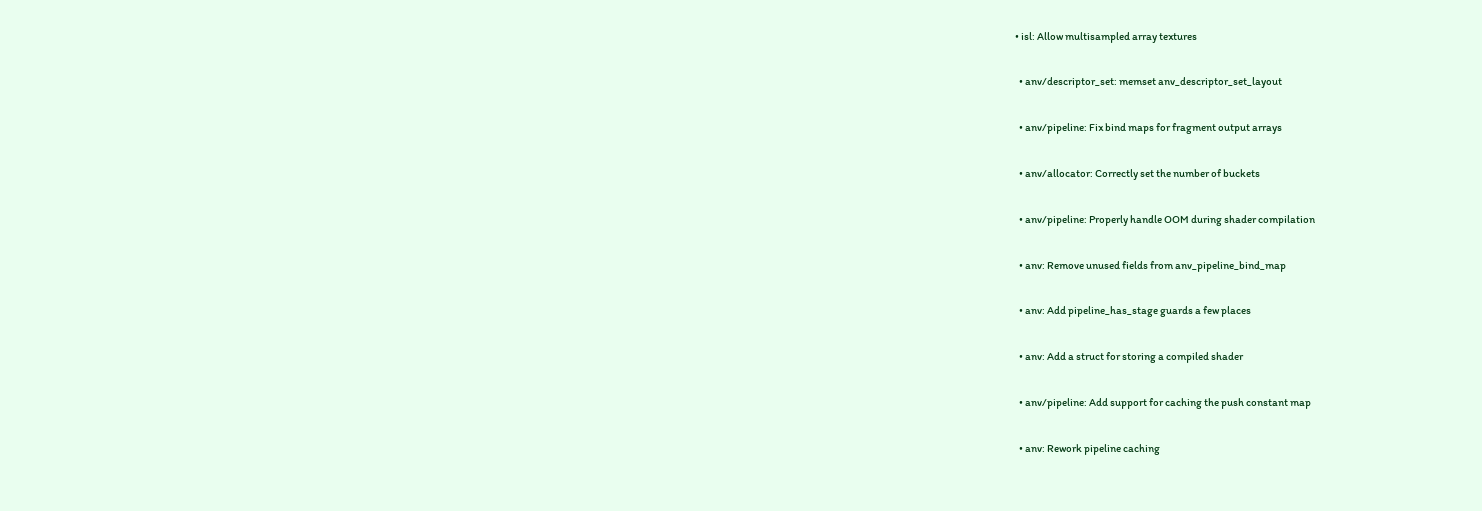• isl: Allow multisampled array textures

  • anv/descriptor_set: memset anv_descriptor_set_layout

  • anv/pipeline: Fix bind maps for fragment output arrays

  • anv/allocator: Correctly set the number of buckets

  • anv/pipeline: Properly handle OOM during shader compilation

  • anv: Remove unused fields from anv_pipeline_bind_map

  • anv: Add pipeline_has_stage guards a few places

  • anv: Add a struct for storing a compiled shader

  • anv/pipeline: Add support for caching the push constant map

  • anv: Rework pipeline caching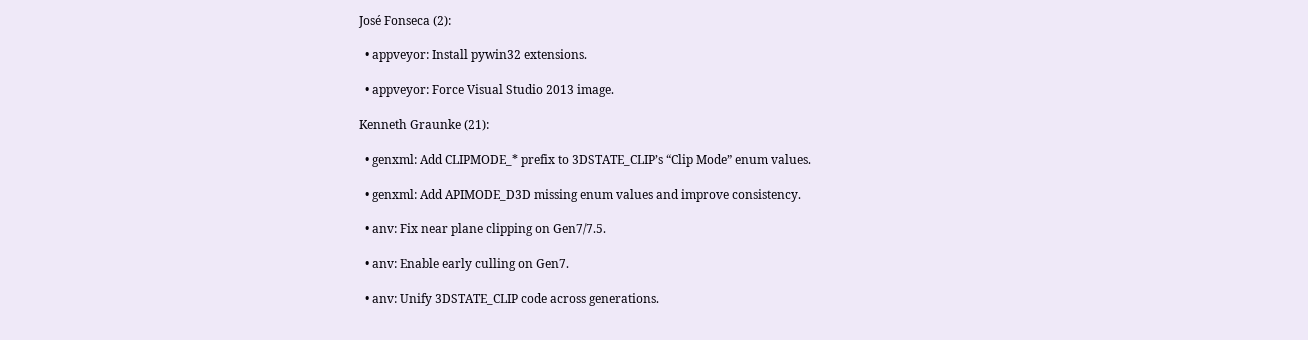José Fonseca (2):

  • appveyor: Install pywin32 extensions.

  • appveyor: Force Visual Studio 2013 image.

Kenneth Graunke (21):

  • genxml: Add CLIPMODE_* prefix to 3DSTATE_CLIP’s “Clip Mode” enum values.

  • genxml: Add APIMODE_D3D missing enum values and improve consistency.

  • anv: Fix near plane clipping on Gen7/7.5.

  • anv: Enable early culling on Gen7.

  • anv: Unify 3DSTATE_CLIP code across generations.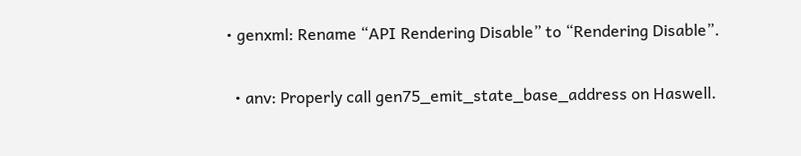• genxml: Rename “API Rendering Disable” to “Rendering Disable”.

  • anv: Properly call gen75_emit_state_base_address on Haswell.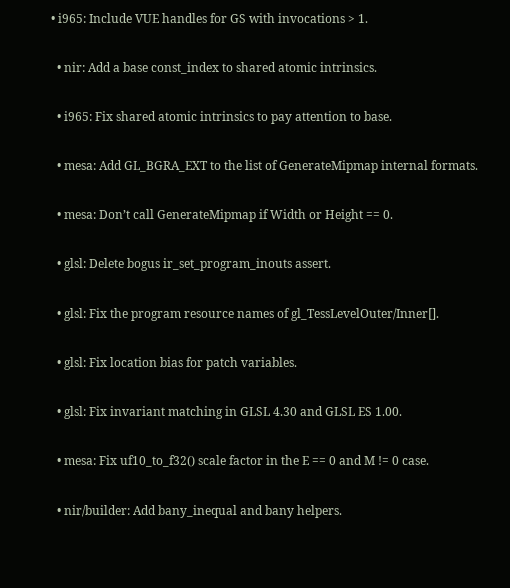• i965: Include VUE handles for GS with invocations > 1.

  • nir: Add a base const_index to shared atomic intrinsics.

  • i965: Fix shared atomic intrinsics to pay attention to base.

  • mesa: Add GL_BGRA_EXT to the list of GenerateMipmap internal formats.

  • mesa: Don’t call GenerateMipmap if Width or Height == 0.

  • glsl: Delete bogus ir_set_program_inouts assert.

  • glsl: Fix the program resource names of gl_TessLevelOuter/Inner[].

  • glsl: Fix location bias for patch variables.

  • glsl: Fix invariant matching in GLSL 4.30 and GLSL ES 1.00.

  • mesa: Fix uf10_to_f32() scale factor in the E == 0 and M != 0 case.

  • nir/builder: Add bany_inequal and bany helpers.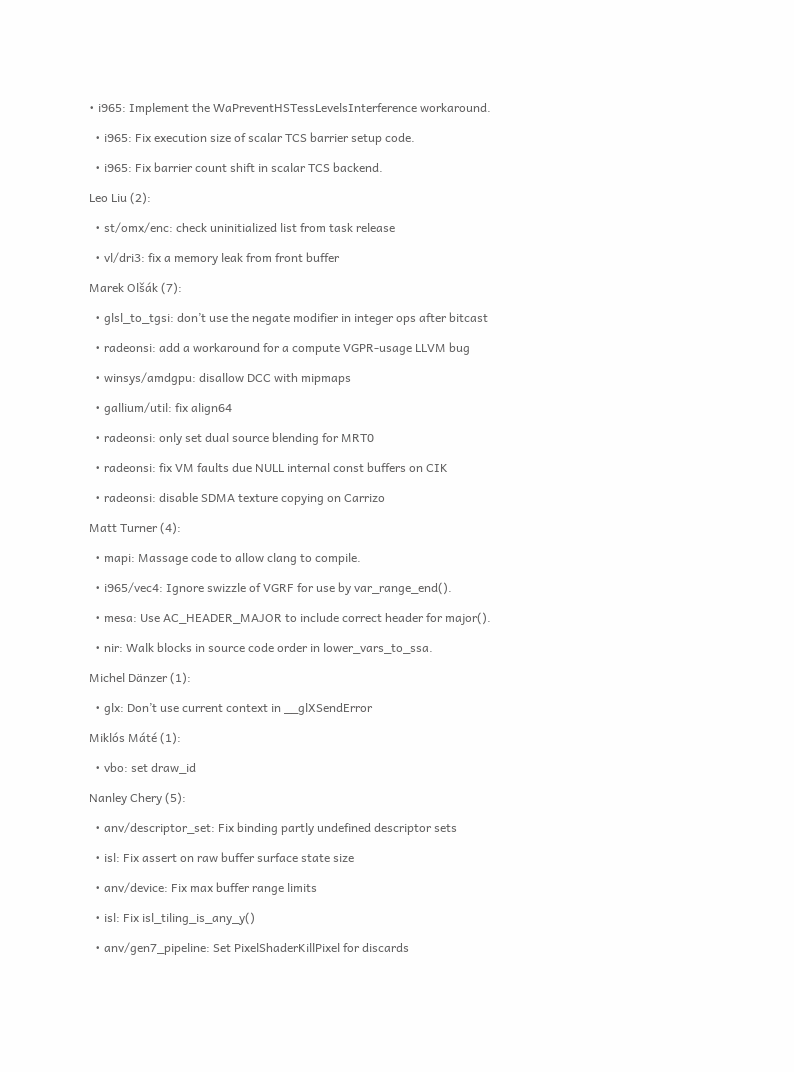• i965: Implement the WaPreventHSTessLevelsInterference workaround.

  • i965: Fix execution size of scalar TCS barrier setup code.

  • i965: Fix barrier count shift in scalar TCS backend.

Leo Liu (2):

  • st/omx/enc: check uninitialized list from task release

  • vl/dri3: fix a memory leak from front buffer

Marek Olšák (7):

  • glsl_to_tgsi: don’t use the negate modifier in integer ops after bitcast

  • radeonsi: add a workaround for a compute VGPR-usage LLVM bug

  • winsys/amdgpu: disallow DCC with mipmaps

  • gallium/util: fix align64

  • radeonsi: only set dual source blending for MRT0

  • radeonsi: fix VM faults due NULL internal const buffers on CIK

  • radeonsi: disable SDMA texture copying on Carrizo

Matt Turner (4):

  • mapi: Massage code to allow clang to compile.

  • i965/vec4: Ignore swizzle of VGRF for use by var_range_end().

  • mesa: Use AC_HEADER_MAJOR to include correct header for major().

  • nir: Walk blocks in source code order in lower_vars_to_ssa.

Michel Dänzer (1):

  • glx: Don’t use current context in __glXSendError

Miklós Máté (1):

  • vbo: set draw_id

Nanley Chery (5):

  • anv/descriptor_set: Fix binding partly undefined descriptor sets

  • isl: Fix assert on raw buffer surface state size

  • anv/device: Fix max buffer range limits

  • isl: Fix isl_tiling_is_any_y()

  • anv/gen7_pipeline: Set PixelShaderKillPixel for discards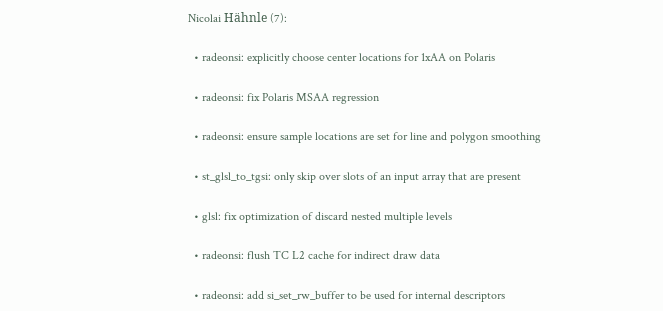Nicolai Hähnle (7):

  • radeonsi: explicitly choose center locations for 1xAA on Polaris

  • radeonsi: fix Polaris MSAA regression

  • radeonsi: ensure sample locations are set for line and polygon smoothing

  • st_glsl_to_tgsi: only skip over slots of an input array that are present

  • glsl: fix optimization of discard nested multiple levels

  • radeonsi: flush TC L2 cache for indirect draw data

  • radeonsi: add si_set_rw_buffer to be used for internal descriptors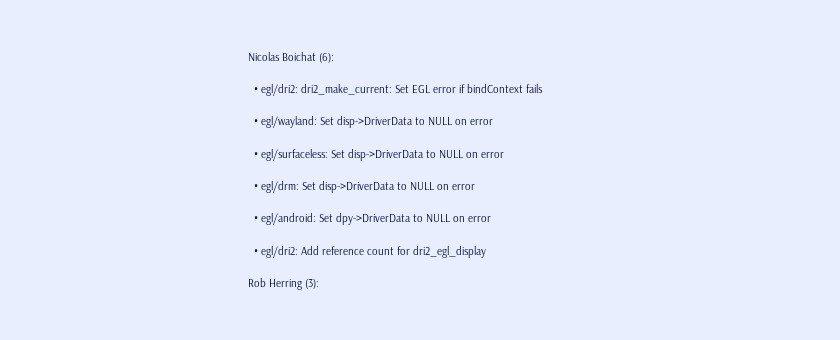Nicolas Boichat (6):

  • egl/dri2: dri2_make_current: Set EGL error if bindContext fails

  • egl/wayland: Set disp->DriverData to NULL on error

  • egl/surfaceless: Set disp->DriverData to NULL on error

  • egl/drm: Set disp->DriverData to NULL on error

  • egl/android: Set dpy->DriverData to NULL on error

  • egl/dri2: Add reference count for dri2_egl_display

Rob Herring (3):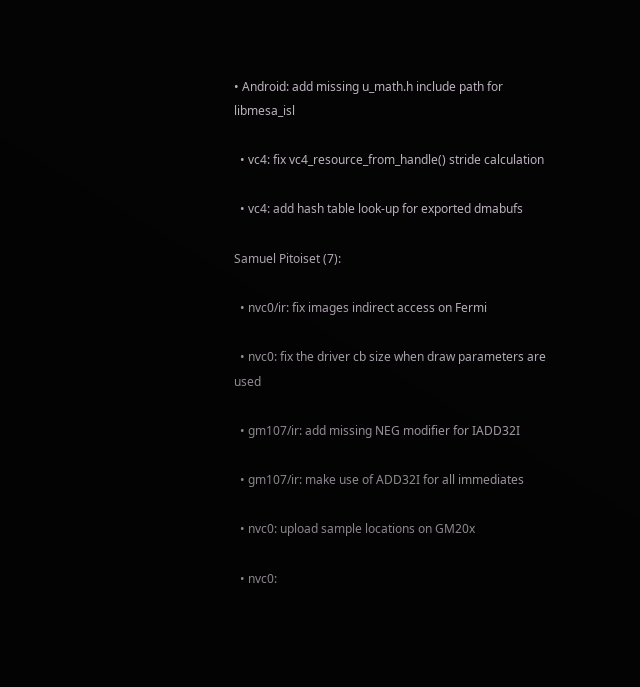• Android: add missing u_math.h include path for libmesa_isl

  • vc4: fix vc4_resource_from_handle() stride calculation

  • vc4: add hash table look-up for exported dmabufs

Samuel Pitoiset (7):

  • nvc0/ir: fix images indirect access on Fermi

  • nvc0: fix the driver cb size when draw parameters are used

  • gm107/ir: add missing NEG modifier for IADD32I

  • gm107/ir: make use of ADD32I for all immediates

  • nvc0: upload sample locations on GM20x

  • nvc0: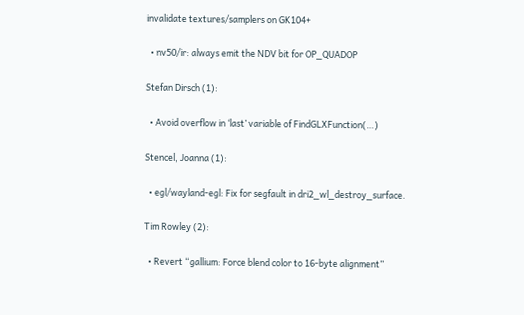invalidate textures/samplers on GK104+

  • nv50/ir: always emit the NDV bit for OP_QUADOP

Stefan Dirsch (1):

  • Avoid overflow in ‘last’ variable of FindGLXFunction(…)

Stencel, Joanna (1):

  • egl/wayland-egl: Fix for segfault in dri2_wl_destroy_surface.

Tim Rowley (2):

  • Revert “gallium: Force blend color to 16-byte alignment”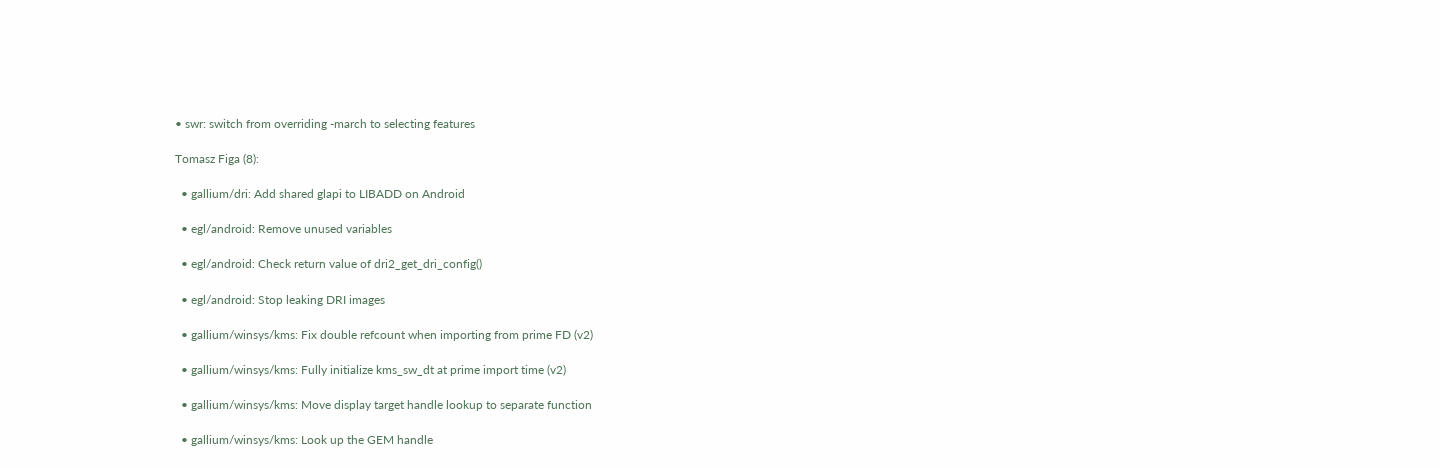• swr: switch from overriding -march to selecting features

Tomasz Figa (8):

  • gallium/dri: Add shared glapi to LIBADD on Android

  • egl/android: Remove unused variables

  • egl/android: Check return value of dri2_get_dri_config()

  • egl/android: Stop leaking DRI images

  • gallium/winsys/kms: Fix double refcount when importing from prime FD (v2)

  • gallium/winsys/kms: Fully initialize kms_sw_dt at prime import time (v2)

  • gallium/winsys/kms: Move display target handle lookup to separate function

  • gallium/winsys/kms: Look up the GEM handle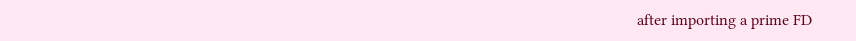after importing a prime FD